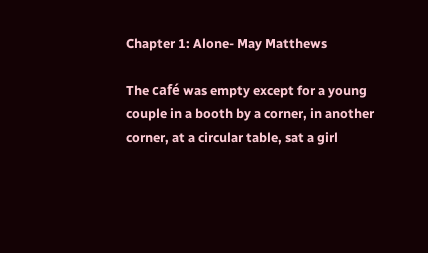Chapter 1: Alone- May Matthews

The café was empty except for a young couple in a booth by a corner, in another corner, at a circular table, sat a girl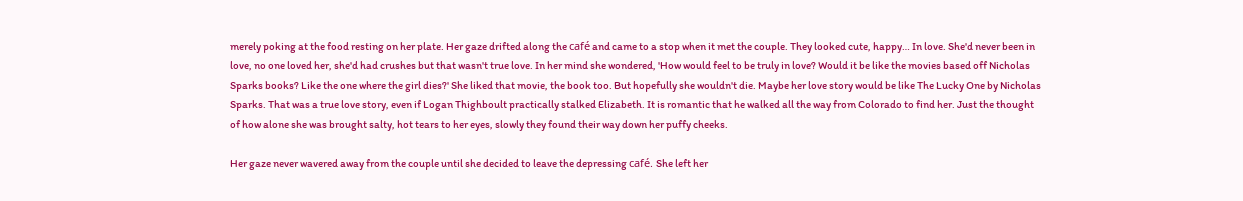merely poking at the food resting on her plate. Her gaze drifted along the café and came to a stop when it met the couple. They looked cute, happy… In love. She'd never been in love, no one loved her, she'd had crushes but that wasn't true love. In her mind she wondered, 'How would feel to be truly in love? Would it be like the movies based off Nicholas Sparks books? Like the one where the girl dies?' She liked that movie, the book too. But hopefully she wouldn't die. Maybe her love story would be like The Lucky One by Nicholas Sparks. That was a true love story, even if Logan Thighboult practically stalked Elizabeth. It is romantic that he walked all the way from Colorado to find her. Just the thought of how alone she was brought salty, hot tears to her eyes, slowly they found their way down her puffy cheeks.

Her gaze never wavered away from the couple until she decided to leave the depressing café. She left her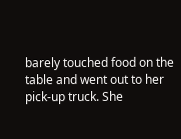barely touched food on the table and went out to her pick-up truck. She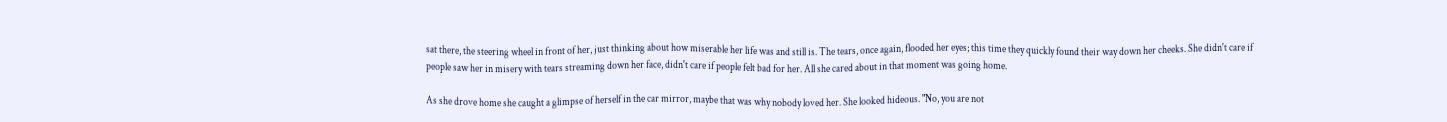sat there, the steering wheel in front of her, just thinking about how miserable her life was and still is. The tears, once again, flooded her eyes; this time they quickly found their way down her cheeks. She didn't care if people saw her in misery with tears streaming down her face, didn't care if people felt bad for her. All she cared about in that moment was going home.

As she drove home she caught a glimpse of herself in the car mirror, maybe that was why nobody loved her. She looked hideous. "No, you are not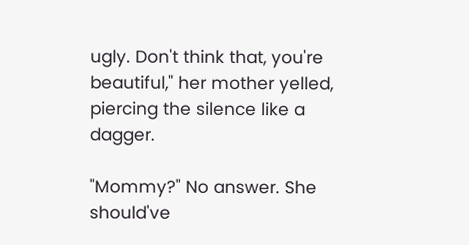ugly. Don't think that, you're beautiful," her mother yelled, piercing the silence like a dagger.

"Mommy?" No answer. She should've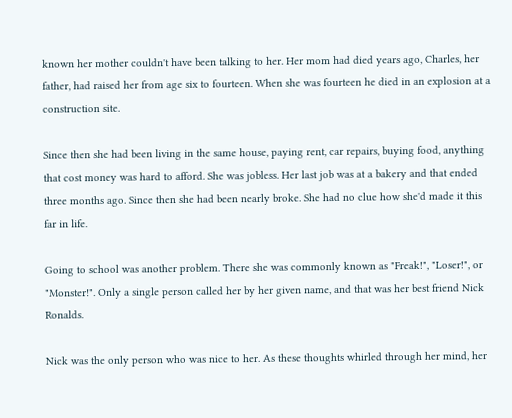known her mother couldn't have been talking to her. Her mom had died years ago, Charles, her father, had raised her from age six to fourteen. When she was fourteen he died in an explosion at a construction site.

Since then she had been living in the same house, paying rent, car repairs, buying food, anything that cost money was hard to afford. She was jobless. Her last job was at a bakery and that ended three months ago. Since then she had been nearly broke. She had no clue how she'd made it this far in life.

Going to school was another problem. There she was commonly known as "Freak!", "Loser!", or "Monster!". Only a single person called her by her given name, and that was her best friend Nick Ronalds.

Nick was the only person who was nice to her. As these thoughts whirled through her mind, her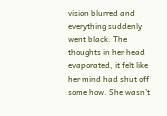vision blurred and everything suddenly went black. The thoughts in her head evaporated, it felt like her mind had shut off some how. She wasn't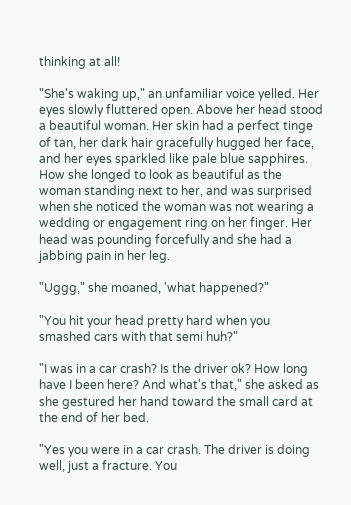thinking at all!

"She's waking up," an unfamiliar voice yelled. Her eyes slowly fluttered open. Above her head stood a beautiful woman. Her skin had a perfect tinge of tan, her dark hair gracefully hugged her face, and her eyes sparkled like pale blue sapphires. How she longed to look as beautiful as the woman standing next to her, and was surprised when she noticed the woman was not wearing a wedding or engagement ring on her finger. Her head was pounding forcefully and she had a jabbing pain in her leg.

"Uggg," she moaned, 'what happened?"

"You hit your head pretty hard when you smashed cars with that semi huh?"

"I was in a car crash? Is the driver ok? How long have I been here? And what's that," she asked as she gestured her hand toward the small card at the end of her bed.

"Yes you were in a car crash. The driver is doing well, just a fracture. You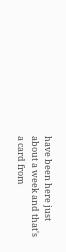have been here just about a week and that's a card from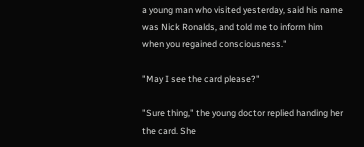a young man who visited yesterday, said his name was Nick Ronalds, and told me to inform him when you regained consciousness."

"May I see the card please?"

"Sure thing," the young doctor replied handing her the card. She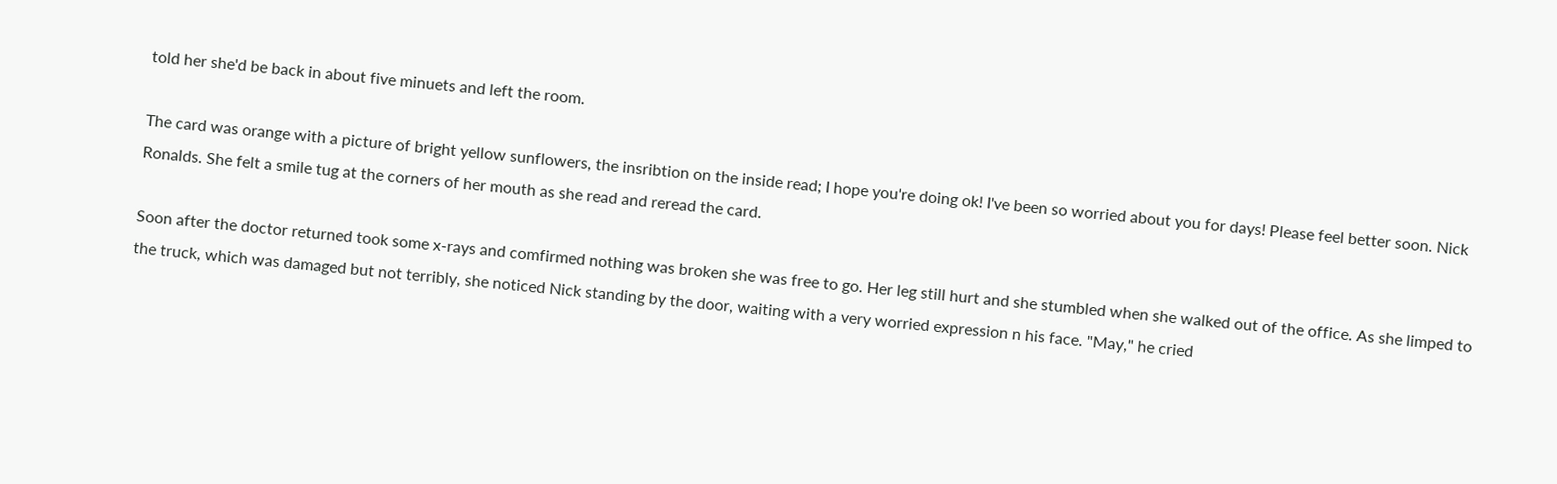told her she'd be back in about five minuets and left the room.

The card was orange with a picture of bright yellow sunflowers, the insribtion on the inside read; I hope you're doing ok! I've been so worried about you for days! Please feel better soon. Nick Ronalds. She felt a smile tug at the corners of her mouth as she read and reread the card.

Soon after the doctor returned took some x-rays and comfirmed nothing was broken she was free to go. Her leg still hurt and she stumbled when she walked out of the office. As she limped to the truck, which was damaged but not terribly, she noticed Nick standing by the door, waiting with a very worried expression n his face. "May," he cried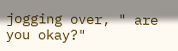jogging over, " are you okay?"